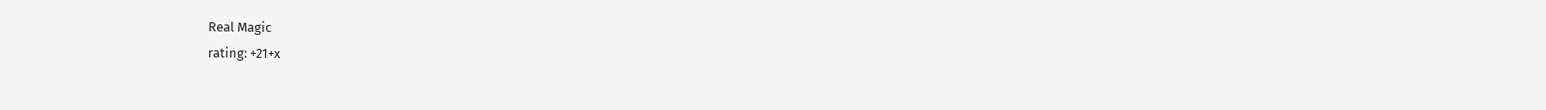Real Magic
rating: +21+x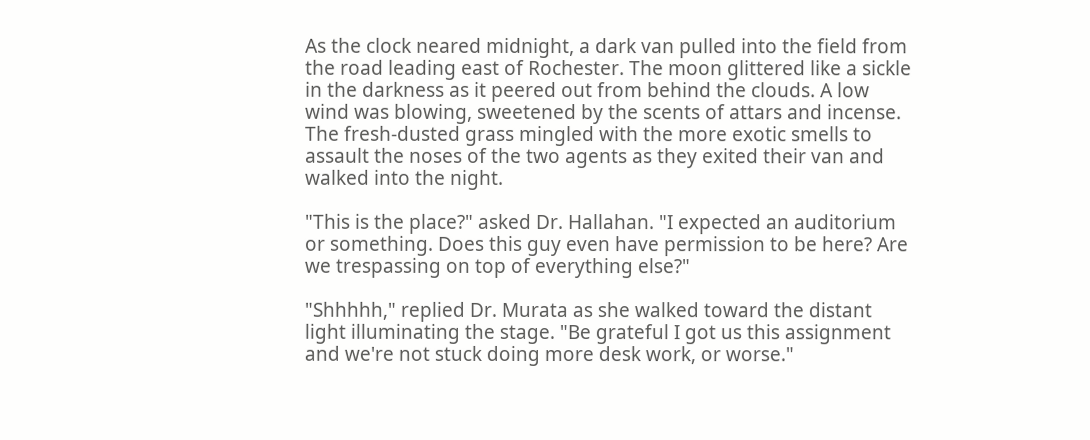As the clock neared midnight, a dark van pulled into the field from the road leading east of Rochester. The moon glittered like a sickle in the darkness as it peered out from behind the clouds. A low wind was blowing, sweetened by the scents of attars and incense. The fresh-dusted grass mingled with the more exotic smells to assault the noses of the two agents as they exited their van and walked into the night.

"This is the place?" asked Dr. Hallahan. "I expected an auditorium or something. Does this guy even have permission to be here? Are we trespassing on top of everything else?"

"Shhhhh," replied Dr. Murata as she walked toward the distant light illuminating the stage. "Be grateful I got us this assignment and we're not stuck doing more desk work, or worse."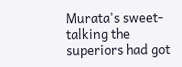Murata's sweet-talking the superiors had got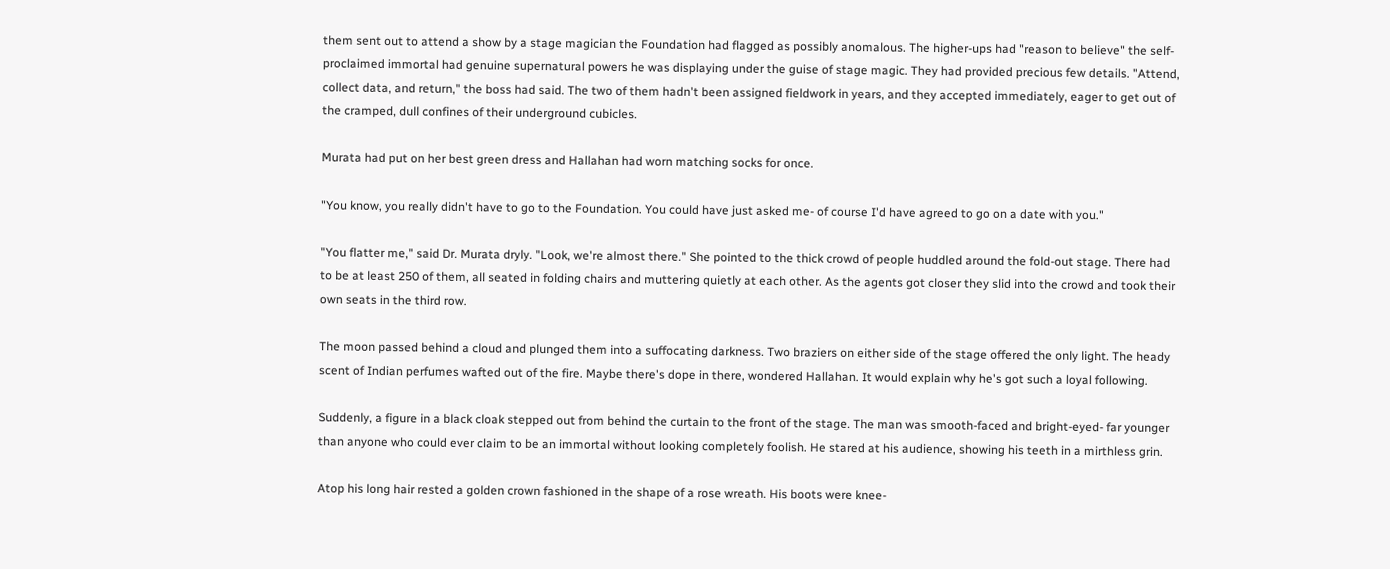them sent out to attend a show by a stage magician the Foundation had flagged as possibly anomalous. The higher-ups had "reason to believe" the self-proclaimed immortal had genuine supernatural powers he was displaying under the guise of stage magic. They had provided precious few details. "Attend, collect data, and return," the boss had said. The two of them hadn't been assigned fieldwork in years, and they accepted immediately, eager to get out of the cramped, dull confines of their underground cubicles.

Murata had put on her best green dress and Hallahan had worn matching socks for once.

"You know, you really didn't have to go to the Foundation. You could have just asked me- of course I'd have agreed to go on a date with you."

"You flatter me," said Dr. Murata dryly. "Look, we're almost there." She pointed to the thick crowd of people huddled around the fold-out stage. There had to be at least 250 of them, all seated in folding chairs and muttering quietly at each other. As the agents got closer they slid into the crowd and took their own seats in the third row.

The moon passed behind a cloud and plunged them into a suffocating darkness. Two braziers on either side of the stage offered the only light. The heady scent of Indian perfumes wafted out of the fire. Maybe there's dope in there, wondered Hallahan. It would explain why he's got such a loyal following.

Suddenly, a figure in a black cloak stepped out from behind the curtain to the front of the stage. The man was smooth-faced and bright-eyed- far younger than anyone who could ever claim to be an immortal without looking completely foolish. He stared at his audience, showing his teeth in a mirthless grin.

Atop his long hair rested a golden crown fashioned in the shape of a rose wreath. His boots were knee-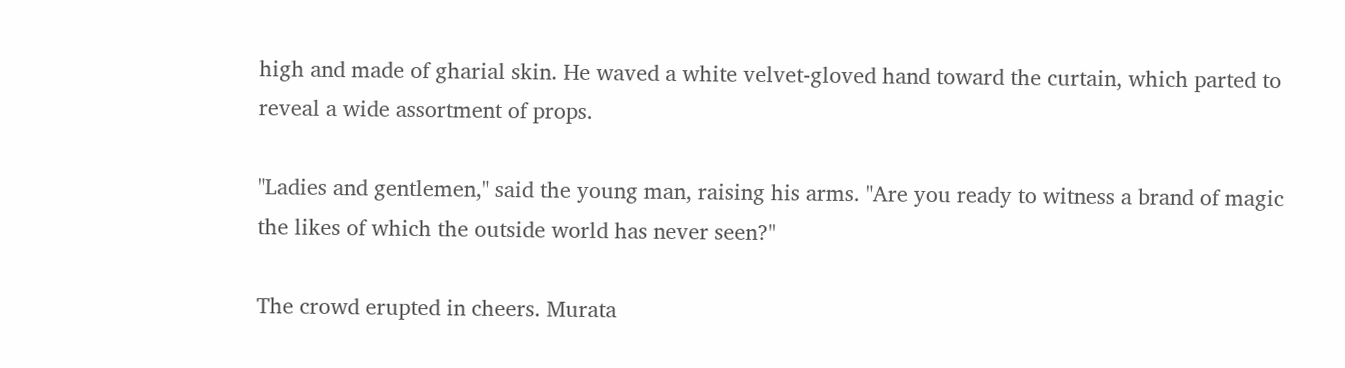high and made of gharial skin. He waved a white velvet-gloved hand toward the curtain, which parted to reveal a wide assortment of props.

"Ladies and gentlemen," said the young man, raising his arms. "Are you ready to witness a brand of magic the likes of which the outside world has never seen?"

The crowd erupted in cheers. Murata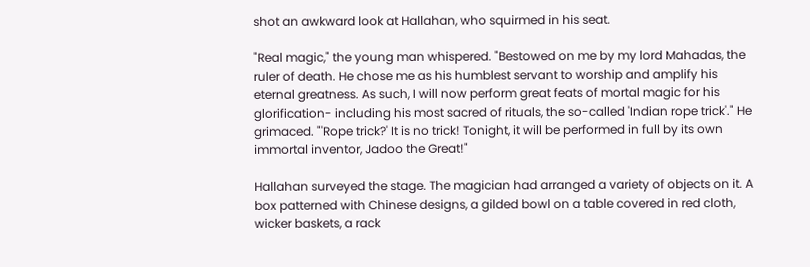shot an awkward look at Hallahan, who squirmed in his seat.

"Real magic," the young man whispered. "Bestowed on me by my lord Mahadas, the ruler of death. He chose me as his humblest servant to worship and amplify his eternal greatness. As such, I will now perform great feats of mortal magic for his glorification- including his most sacred of rituals, the so-called 'Indian rope trick'." He grimaced. "'Rope trick?' It is no trick! Tonight, it will be performed in full by its own immortal inventor, Jadoo the Great!"

Hallahan surveyed the stage. The magician had arranged a variety of objects on it. A box patterned with Chinese designs, a gilded bowl on a table covered in red cloth, wicker baskets, a rack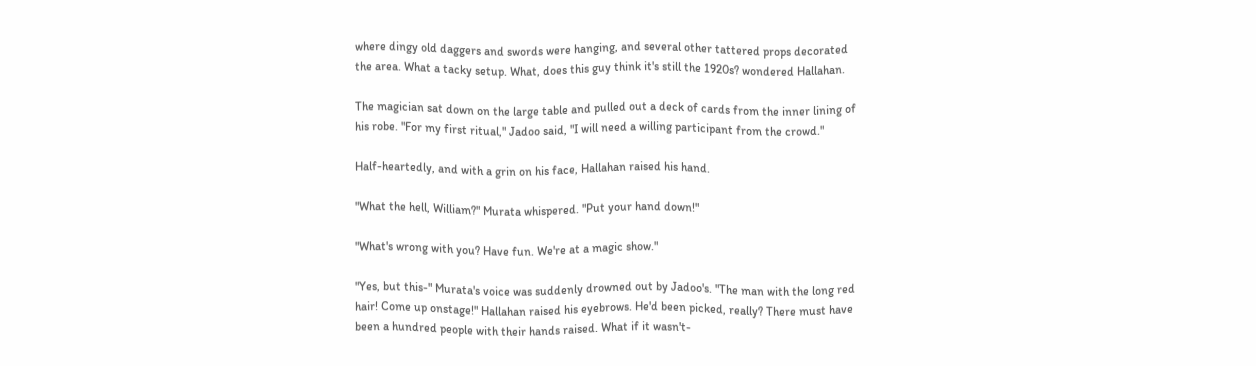where dingy old daggers and swords were hanging, and several other tattered props decorated the area. What a tacky setup. What, does this guy think it's still the 1920s? wondered Hallahan.

The magician sat down on the large table and pulled out a deck of cards from the inner lining of his robe. "For my first ritual," Jadoo said, "I will need a willing participant from the crowd."

Half-heartedly, and with a grin on his face, Hallahan raised his hand.

"What the hell, William?" Murata whispered. "Put your hand down!"

"What's wrong with you? Have fun. We're at a magic show."

"Yes, but this-" Murata's voice was suddenly drowned out by Jadoo's. "The man with the long red hair! Come up onstage!" Hallahan raised his eyebrows. He'd been picked, really? There must have been a hundred people with their hands raised. What if it wasn't-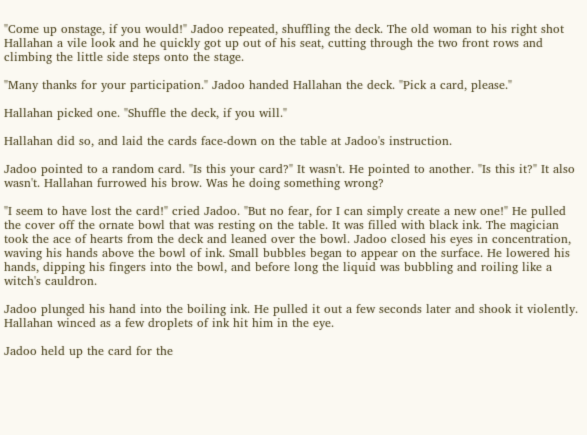"Come up onstage, if you would!" Jadoo repeated, shuffling the deck. The old woman to his right shot Hallahan a vile look and he quickly got up out of his seat, cutting through the two front rows and climbing the little side steps onto the stage.

"Many thanks for your participation." Jadoo handed Hallahan the deck. "Pick a card, please."

Hallahan picked one. "Shuffle the deck, if you will."

Hallahan did so, and laid the cards face-down on the table at Jadoo's instruction.

Jadoo pointed to a random card. "Is this your card?" It wasn't. He pointed to another. "Is this it?" It also wasn't. Hallahan furrowed his brow. Was he doing something wrong?

"I seem to have lost the card!" cried Jadoo. "But no fear, for I can simply create a new one!" He pulled the cover off the ornate bowl that was resting on the table. It was filled with black ink. The magician took the ace of hearts from the deck and leaned over the bowl. Jadoo closed his eyes in concentration, waving his hands above the bowl of ink. Small bubbles began to appear on the surface. He lowered his hands, dipping his fingers into the bowl, and before long the liquid was bubbling and roiling like a witch's cauldron.

Jadoo plunged his hand into the boiling ink. He pulled it out a few seconds later and shook it violently. Hallahan winced as a few droplets of ink hit him in the eye.

Jadoo held up the card for the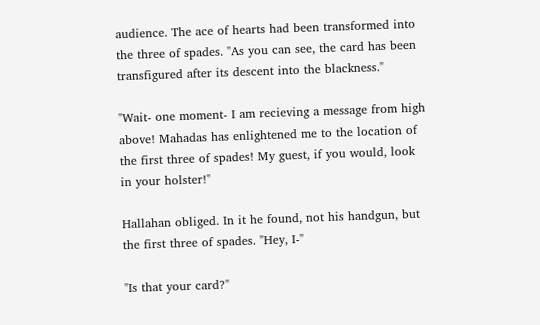audience. The ace of hearts had been transformed into the three of spades. "As you can see, the card has been transfigured after its descent into the blackness."

"Wait- one moment- I am recieving a message from high above! Mahadas has enlightened me to the location of the first three of spades! My guest, if you would, look in your holster!"

Hallahan obliged. In it he found, not his handgun, but the first three of spades. "Hey, I-"

"Is that your card?"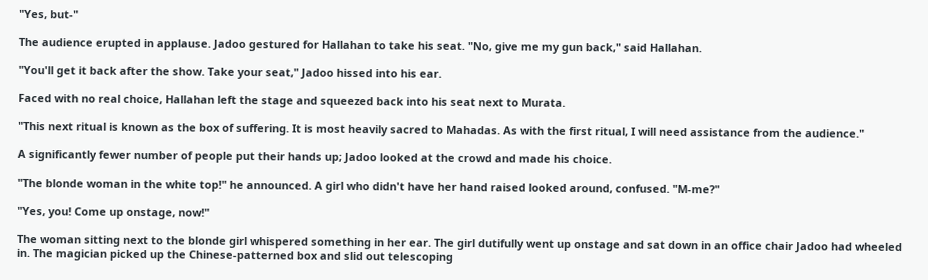"Yes, but-"

The audience erupted in applause. Jadoo gestured for Hallahan to take his seat. "No, give me my gun back," said Hallahan.

"You'll get it back after the show. Take your seat," Jadoo hissed into his ear.

Faced with no real choice, Hallahan left the stage and squeezed back into his seat next to Murata.

"This next ritual is known as the box of suffering. It is most heavily sacred to Mahadas. As with the first ritual, I will need assistance from the audience."

A significantly fewer number of people put their hands up; Jadoo looked at the crowd and made his choice.

"The blonde woman in the white top!" he announced. A girl who didn't have her hand raised looked around, confused. "M-me?"

"Yes, you! Come up onstage, now!"

The woman sitting next to the blonde girl whispered something in her ear. The girl dutifully went up onstage and sat down in an office chair Jadoo had wheeled in. The magician picked up the Chinese-patterned box and slid out telescoping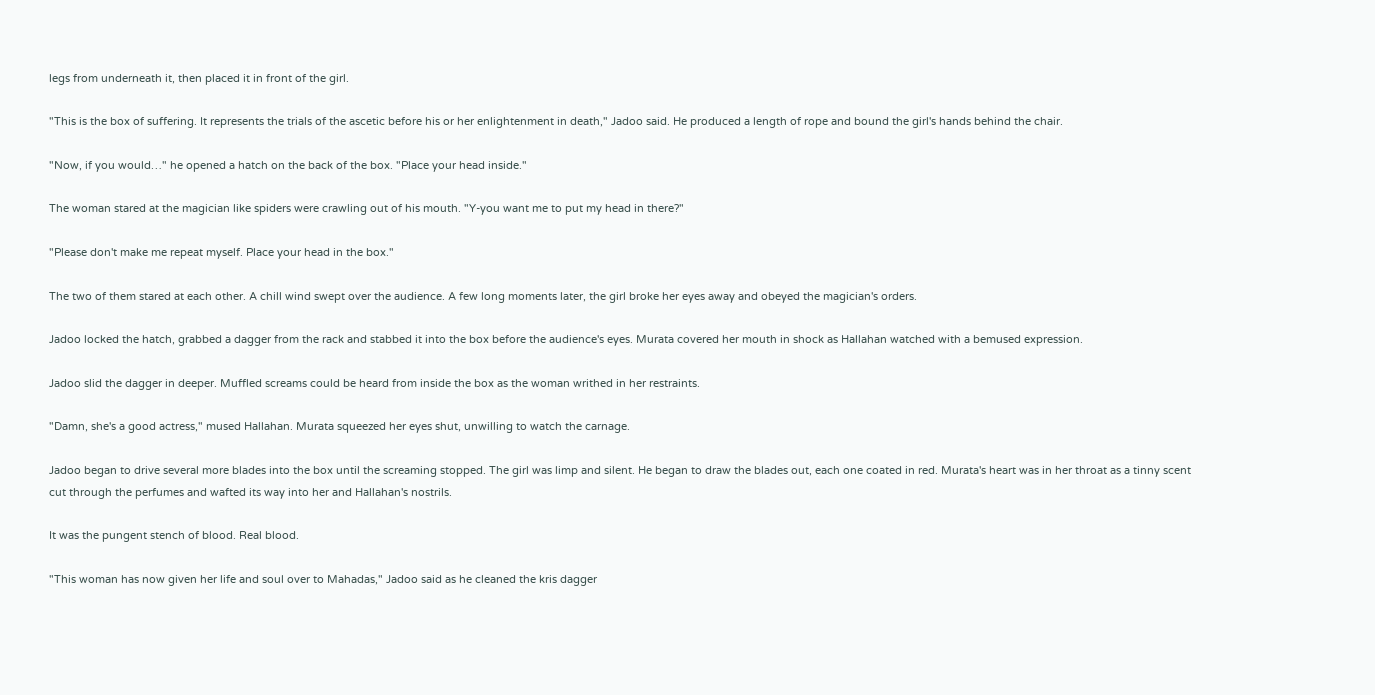legs from underneath it, then placed it in front of the girl.

"This is the box of suffering. It represents the trials of the ascetic before his or her enlightenment in death," Jadoo said. He produced a length of rope and bound the girl's hands behind the chair.

"Now, if you would…" he opened a hatch on the back of the box. "Place your head inside."

The woman stared at the magician like spiders were crawling out of his mouth. "Y-you want me to put my head in there?"

"Please don't make me repeat myself. Place your head in the box."

The two of them stared at each other. A chill wind swept over the audience. A few long moments later, the girl broke her eyes away and obeyed the magician's orders.

Jadoo locked the hatch, grabbed a dagger from the rack and stabbed it into the box before the audience's eyes. Murata covered her mouth in shock as Hallahan watched with a bemused expression.

Jadoo slid the dagger in deeper. Muffled screams could be heard from inside the box as the woman writhed in her restraints.

"Damn, she's a good actress," mused Hallahan. Murata squeezed her eyes shut, unwilling to watch the carnage.

Jadoo began to drive several more blades into the box until the screaming stopped. The girl was limp and silent. He began to draw the blades out, each one coated in red. Murata's heart was in her throat as a tinny scent cut through the perfumes and wafted its way into her and Hallahan's nostrils.

It was the pungent stench of blood. Real blood.

"This woman has now given her life and soul over to Mahadas," Jadoo said as he cleaned the kris dagger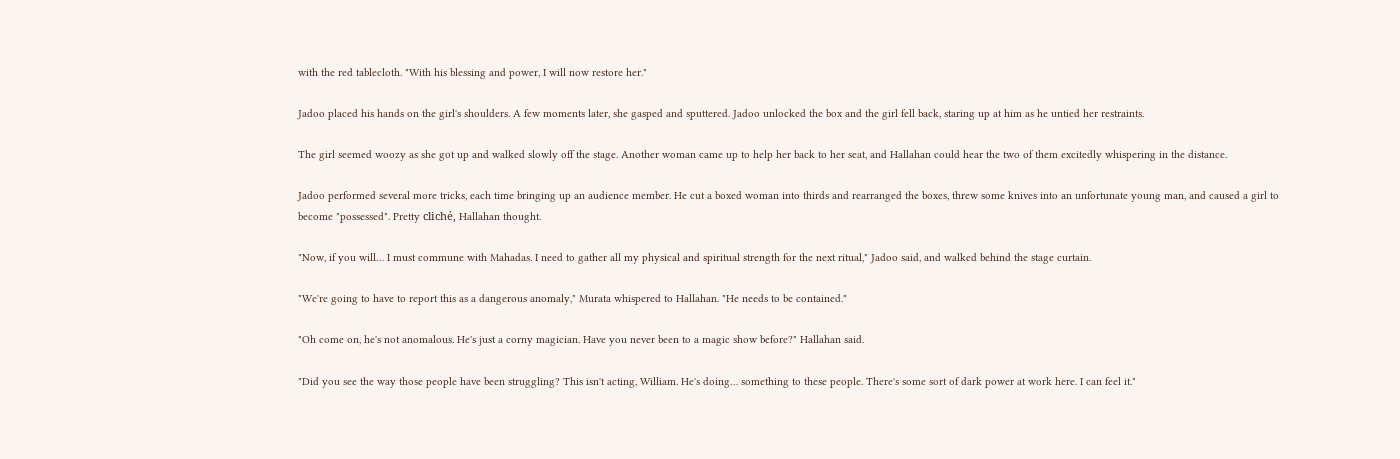with the red tablecloth. "With his blessing and power, I will now restore her."

Jadoo placed his hands on the girl's shoulders. A few moments later, she gasped and sputtered. Jadoo unlocked the box and the girl fell back, staring up at him as he untied her restraints.

The girl seemed woozy as she got up and walked slowly off the stage. Another woman came up to help her back to her seat, and Hallahan could hear the two of them excitedly whispering in the distance.

Jadoo performed several more tricks, each time bringing up an audience member. He cut a boxed woman into thirds and rearranged the boxes, threw some knives into an unfortunate young man, and caused a girl to become "possessed". Pretty cliché, Hallahan thought.

"Now, if you will… I must commune with Mahadas. I need to gather all my physical and spiritual strength for the next ritual," Jadoo said, and walked behind the stage curtain.

"We're going to have to report this as a dangerous anomaly," Murata whispered to Hallahan. "He needs to be contained."

"Oh come on, he's not anomalous. He's just a corny magician. Have you never been to a magic show before?" Hallahan said.

"Did you see the way those people have been struggling? This isn't acting, William. He's doing… something to these people. There's some sort of dark power at work here. I can feel it."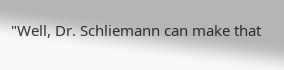"Well, Dr. Schliemann can make that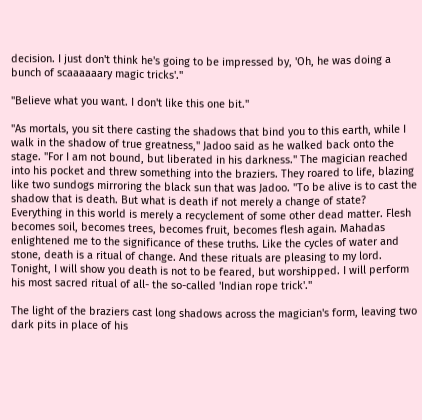decision. I just don't think he's going to be impressed by, 'Oh, he was doing a bunch of scaaaaaary magic tricks'."

"Believe what you want. I don't like this one bit."

"As mortals, you sit there casting the shadows that bind you to this earth, while I walk in the shadow of true greatness," Jadoo said as he walked back onto the stage. "For I am not bound, but liberated in his darkness." The magician reached into his pocket and threw something into the braziers. They roared to life, blazing like two sundogs mirroring the black sun that was Jadoo. "To be alive is to cast the shadow that is death. But what is death if not merely a change of state? Everything in this world is merely a recyclement of some other dead matter. Flesh becomes soil, becomes trees, becomes fruit, becomes flesh again. Mahadas enlightened me to the significance of these truths. Like the cycles of water and stone, death is a ritual of change. And these rituals are pleasing to my lord. Tonight, I will show you death is not to be feared, but worshipped. I will perform his most sacred ritual of all- the so-called 'Indian rope trick'."

The light of the braziers cast long shadows across the magician's form, leaving two dark pits in place of his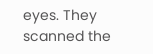eyes. They scanned the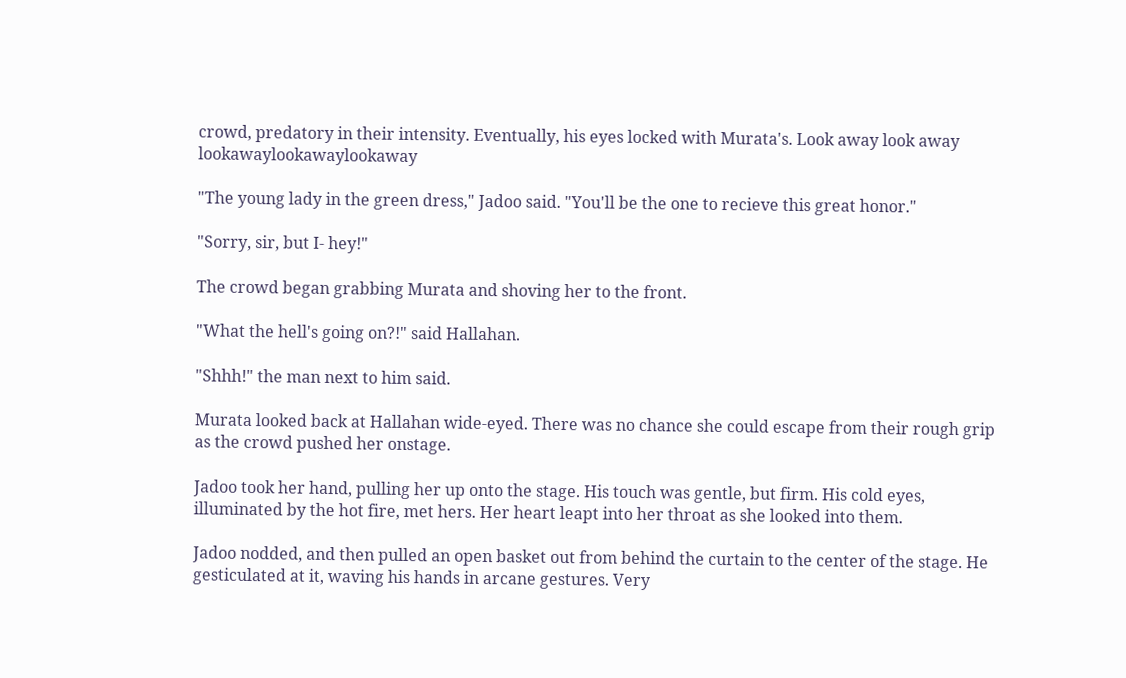crowd, predatory in their intensity. Eventually, his eyes locked with Murata's. Look away look away lookawaylookawaylookaway

"The young lady in the green dress," Jadoo said. "You'll be the one to recieve this great honor."

"Sorry, sir, but I- hey!"

The crowd began grabbing Murata and shoving her to the front.

"What the hell's going on?!" said Hallahan.

"Shhh!" the man next to him said.

Murata looked back at Hallahan wide-eyed. There was no chance she could escape from their rough grip as the crowd pushed her onstage.

Jadoo took her hand, pulling her up onto the stage. His touch was gentle, but firm. His cold eyes, illuminated by the hot fire, met hers. Her heart leapt into her throat as she looked into them.

Jadoo nodded, and then pulled an open basket out from behind the curtain to the center of the stage. He gesticulated at it, waving his hands in arcane gestures. Very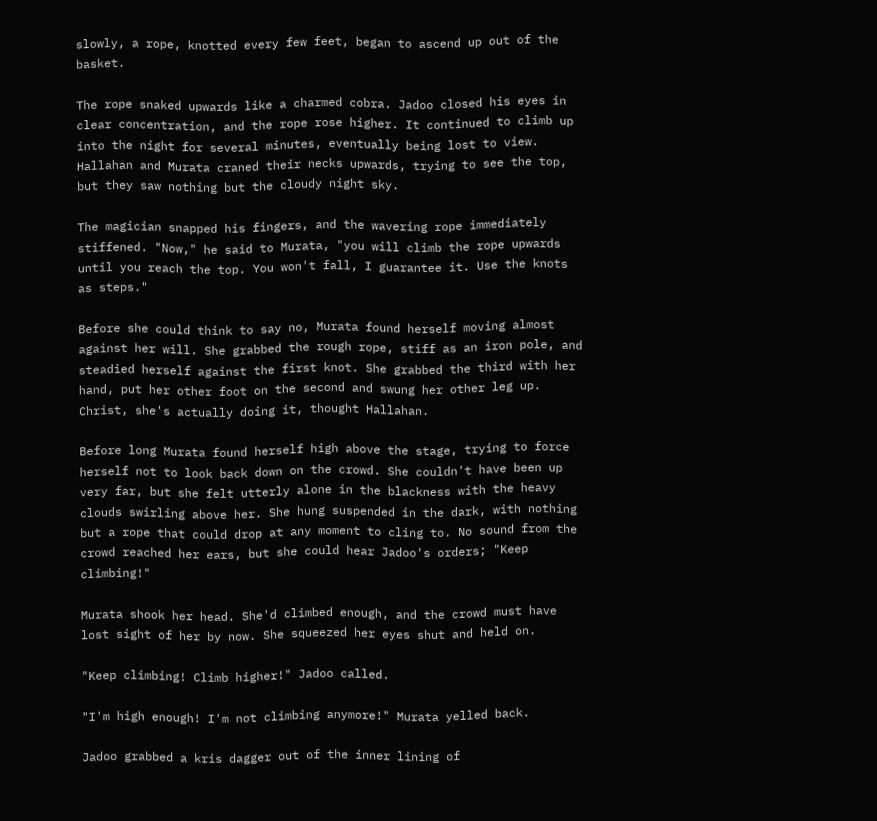slowly, a rope, knotted every few feet, began to ascend up out of the basket.

The rope snaked upwards like a charmed cobra. Jadoo closed his eyes in clear concentration, and the rope rose higher. It continued to climb up into the night for several minutes, eventually being lost to view. Hallahan and Murata craned their necks upwards, trying to see the top, but they saw nothing but the cloudy night sky.

The magician snapped his fingers, and the wavering rope immediately stiffened. "Now," he said to Murata, "you will climb the rope upwards until you reach the top. You won't fall, I guarantee it. Use the knots as steps."

Before she could think to say no, Murata found herself moving almost against her will. She grabbed the rough rope, stiff as an iron pole, and steadied herself against the first knot. She grabbed the third with her hand, put her other foot on the second and swung her other leg up. Christ, she's actually doing it, thought Hallahan.

Before long Murata found herself high above the stage, trying to force herself not to look back down on the crowd. She couldn't have been up very far, but she felt utterly alone in the blackness with the heavy clouds swirling above her. She hung suspended in the dark, with nothing but a rope that could drop at any moment to cling to. No sound from the crowd reached her ears, but she could hear Jadoo's orders; "Keep climbing!"

Murata shook her head. She'd climbed enough, and the crowd must have lost sight of her by now. She squeezed her eyes shut and held on.

"Keep climbing! Climb higher!" Jadoo called.

"I'm high enough! I'm not climbing anymore!" Murata yelled back.

Jadoo grabbed a kris dagger out of the inner lining of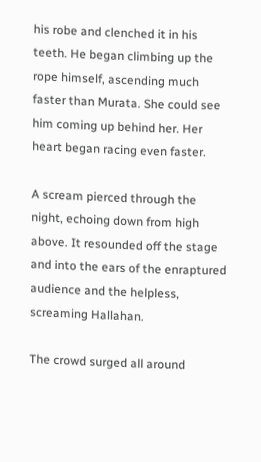his robe and clenched it in his teeth. He began climbing up the rope himself, ascending much faster than Murata. She could see him coming up behind her. Her heart began racing even faster.

A scream pierced through the night, echoing down from high above. It resounded off the stage and into the ears of the enraptured audience and the helpless, screaming Hallahan.

The crowd surged all around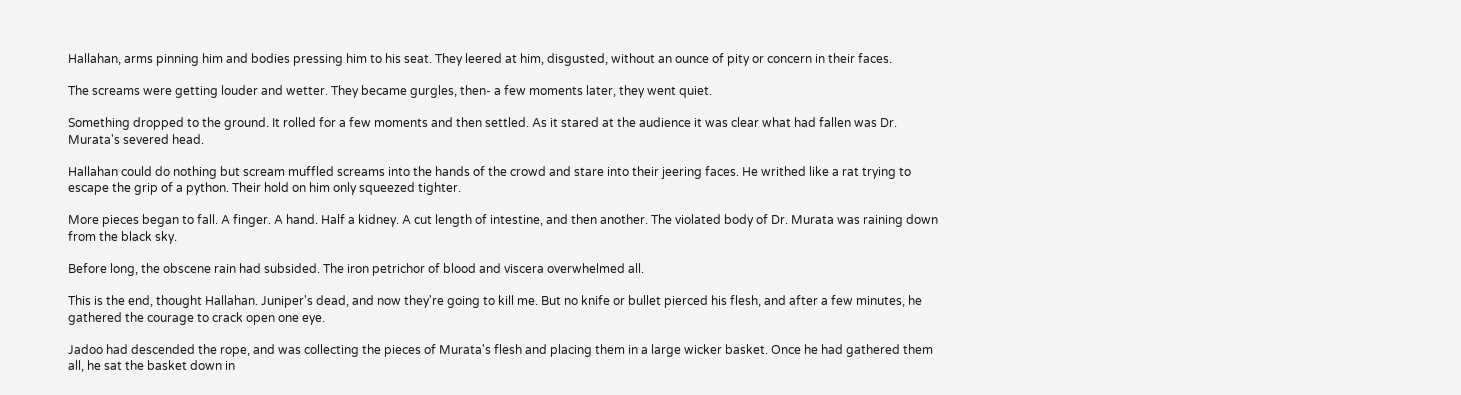Hallahan, arms pinning him and bodies pressing him to his seat. They leered at him, disgusted, without an ounce of pity or concern in their faces.

The screams were getting louder and wetter. They became gurgles, then- a few moments later, they went quiet.

Something dropped to the ground. It rolled for a few moments and then settled. As it stared at the audience it was clear what had fallen was Dr. Murata's severed head.

Hallahan could do nothing but scream muffled screams into the hands of the crowd and stare into their jeering faces. He writhed like a rat trying to escape the grip of a python. Their hold on him only squeezed tighter.

More pieces began to fall. A finger. A hand. Half a kidney. A cut length of intestine, and then another. The violated body of Dr. Murata was raining down from the black sky.

Before long, the obscene rain had subsided. The iron petrichor of blood and viscera overwhelmed all.

This is the end, thought Hallahan. Juniper's dead, and now they're going to kill me. But no knife or bullet pierced his flesh, and after a few minutes, he gathered the courage to crack open one eye.

Jadoo had descended the rope, and was collecting the pieces of Murata's flesh and placing them in a large wicker basket. Once he had gathered them all, he sat the basket down in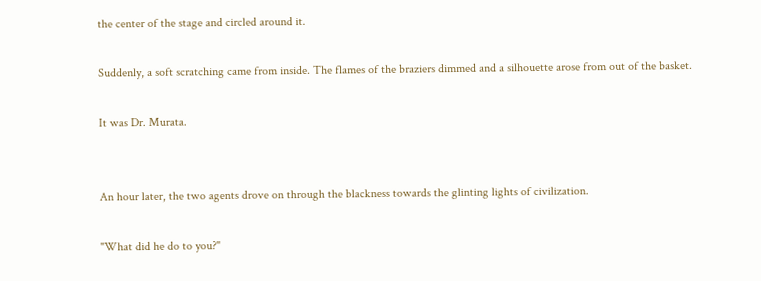the center of the stage and circled around it.

Suddenly, a soft scratching came from inside. The flames of the braziers dimmed and a silhouette arose from out of the basket.

It was Dr. Murata.


An hour later, the two agents drove on through the blackness towards the glinting lights of civilization.

"What did he do to you?"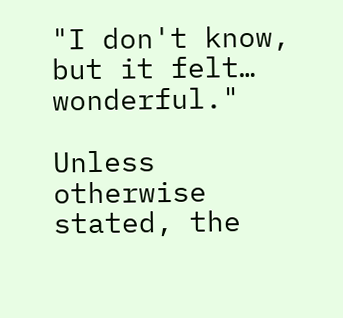"I don't know, but it felt… wonderful."

Unless otherwise stated, the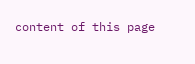content of this page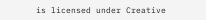is licensed under Creative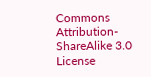Commons Attribution-ShareAlike 3.0 License